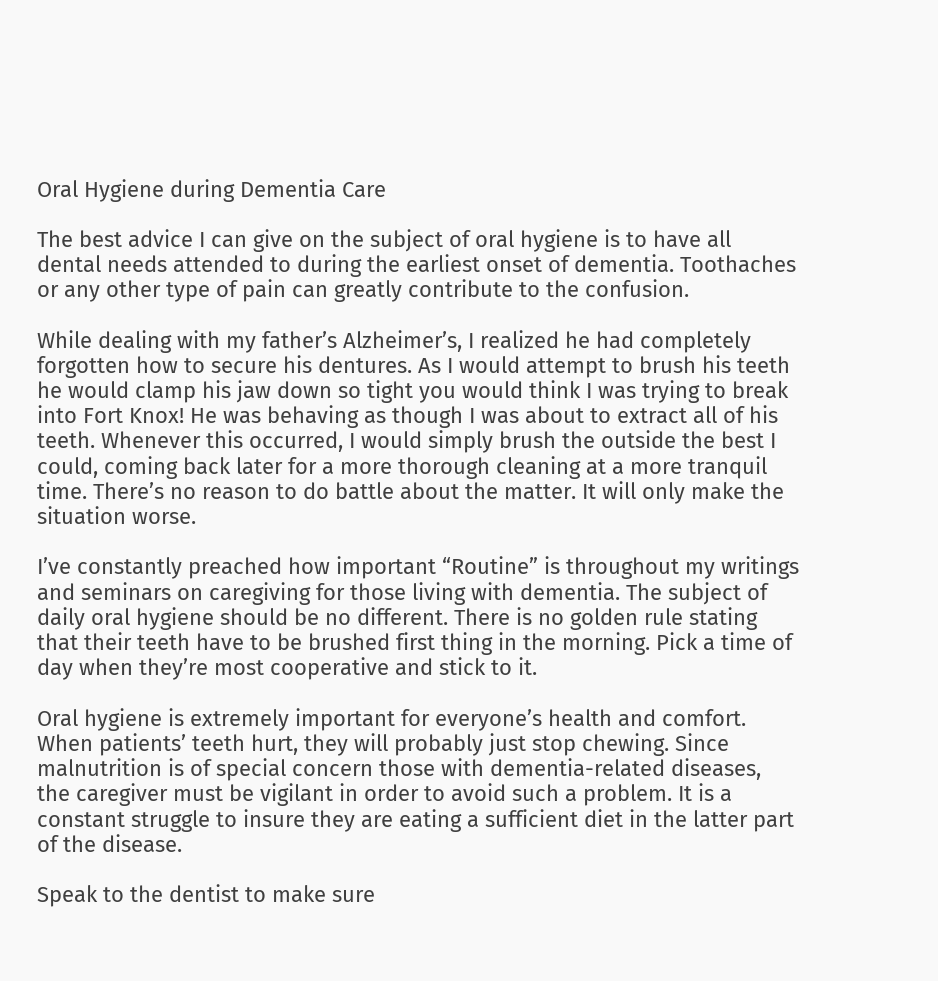Oral Hygiene during Dementia Care

The best advice I can give on the subject of oral hygiene is to have all dental needs attended to during the earliest onset of dementia. Toothaches or any other type of pain can greatly contribute to the confusion.

While dealing with my father’s Alzheimer’s, I realized he had completely forgotten how to secure his dentures. As I would attempt to brush his teeth he would clamp his jaw down so tight you would think I was trying to break into Fort Knox! He was behaving as though I was about to extract all of his teeth. Whenever this occurred, I would simply brush the outside the best I could, coming back later for a more thorough cleaning at a more tranquil time. There’s no reason to do battle about the matter. It will only make the situation worse.

I’ve constantly preached how important “Routine” is throughout my writings and seminars on caregiving for those living with dementia. The subject of daily oral hygiene should be no different. There is no golden rule stating that their teeth have to be brushed first thing in the morning. Pick a time of day when they’re most cooperative and stick to it.

Oral hygiene is extremely important for everyone’s health and comfort. When patients’ teeth hurt, they will probably just stop chewing. Since malnutrition is of special concern those with dementia-related diseases, the caregiver must be vigilant in order to avoid such a problem. It is a constant struggle to insure they are eating a sufficient diet in the latter part of the disease.

Speak to the dentist to make sure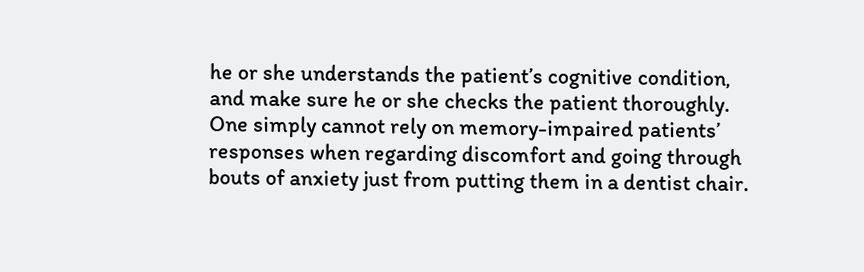he or she understands the patient’s cognitive condition, and make sure he or she checks the patient thoroughly. One simply cannot rely on memory-impaired patients’ responses when regarding discomfort and going through bouts of anxiety just from putting them in a dentist chair.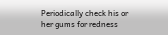Periodically check his or her gums for redness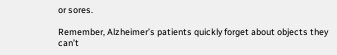or sores.

Remember, Alzheimer’s patients quickly forget about objects they can’t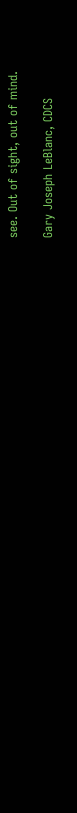see. Out of sight, out of mind.

Gary Joseph LeBlanc, CDCS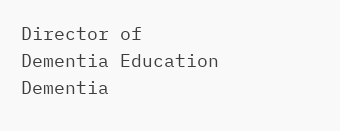Director of Dementia Education
Dementia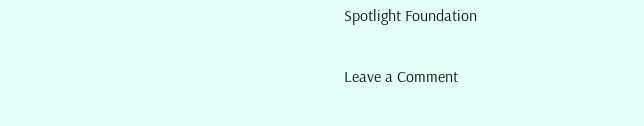Spotlight Foundation

Leave a Comment